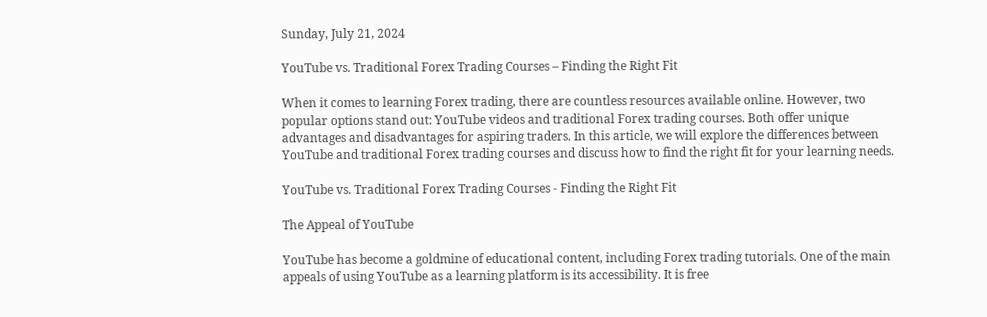Sunday, July 21, 2024

YouTube vs. Traditional Forex Trading Courses – Finding the Right Fit

When it comes to learning Forex trading, there are countless resources available online. However, two popular options stand out: YouTube videos and traditional Forex trading courses. Both offer unique advantages and disadvantages for aspiring traders. In this article, we will explore the differences between YouTube and traditional Forex trading courses and discuss how to find the right fit for your learning needs.

YouTube vs. Traditional Forex Trading Courses - Finding the Right Fit

The Appeal of YouTube

YouTube has become a goldmine of educational content, including Forex trading tutorials. One of the main appeals of using YouTube as a learning platform is its accessibility. It is free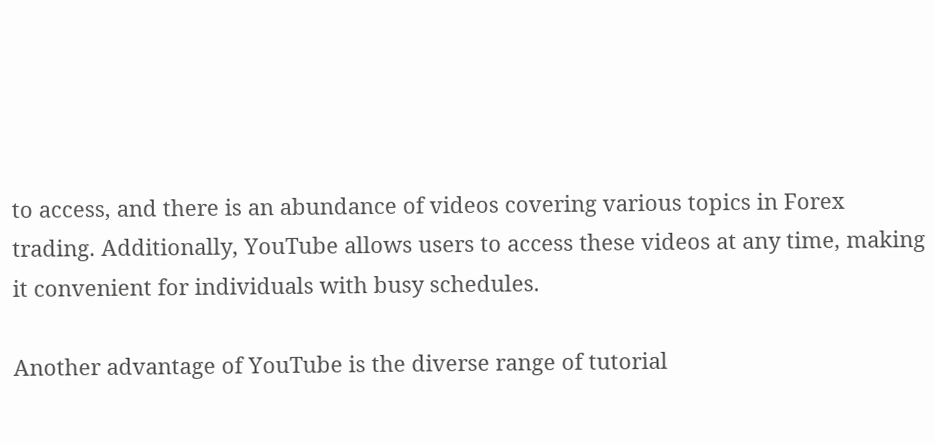to access, and there is an abundance of videos covering various topics in Forex trading. Additionally, YouTube allows users to access these videos at any time, making it convenient for individuals with busy schedules.

Another advantage of YouTube is the diverse range of tutorial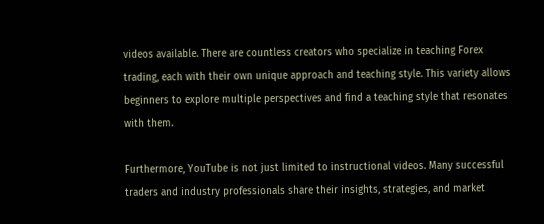videos available. There are countless creators who specialize in teaching Forex trading, each with their own unique approach and teaching style. This variety allows beginners to explore multiple perspectives and find a teaching style that resonates with them.

Furthermore, YouTube is not just limited to instructional videos. Many successful traders and industry professionals share their insights, strategies, and market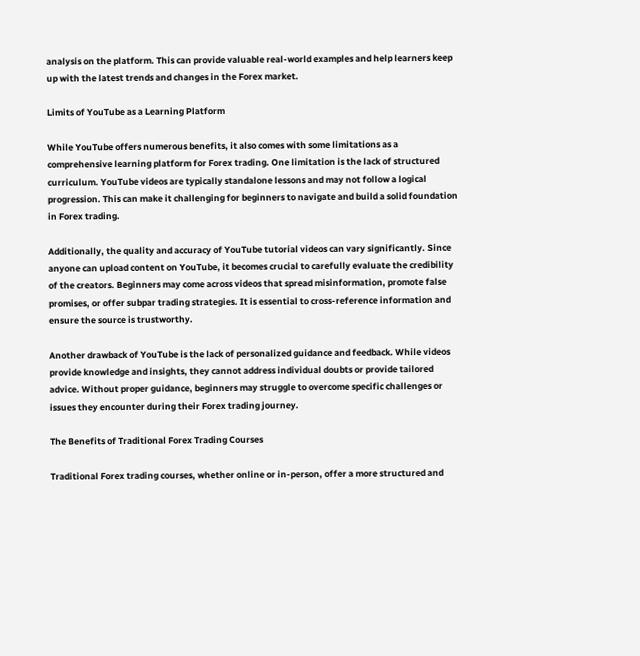analysis on the platform. This can provide valuable real-world examples and help learners keep up with the latest trends and changes in the Forex market.

Limits of YouTube as a Learning Platform

While YouTube offers numerous benefits, it also comes with some limitations as a comprehensive learning platform for Forex trading. One limitation is the lack of structured curriculum. YouTube videos are typically standalone lessons and may not follow a logical progression. This can make it challenging for beginners to navigate and build a solid foundation in Forex trading.

Additionally, the quality and accuracy of YouTube tutorial videos can vary significantly. Since anyone can upload content on YouTube, it becomes crucial to carefully evaluate the credibility of the creators. Beginners may come across videos that spread misinformation, promote false promises, or offer subpar trading strategies. It is essential to cross-reference information and ensure the source is trustworthy.

Another drawback of YouTube is the lack of personalized guidance and feedback. While videos provide knowledge and insights, they cannot address individual doubts or provide tailored advice. Without proper guidance, beginners may struggle to overcome specific challenges or issues they encounter during their Forex trading journey.

The Benefits of Traditional Forex Trading Courses

Traditional Forex trading courses, whether online or in-person, offer a more structured and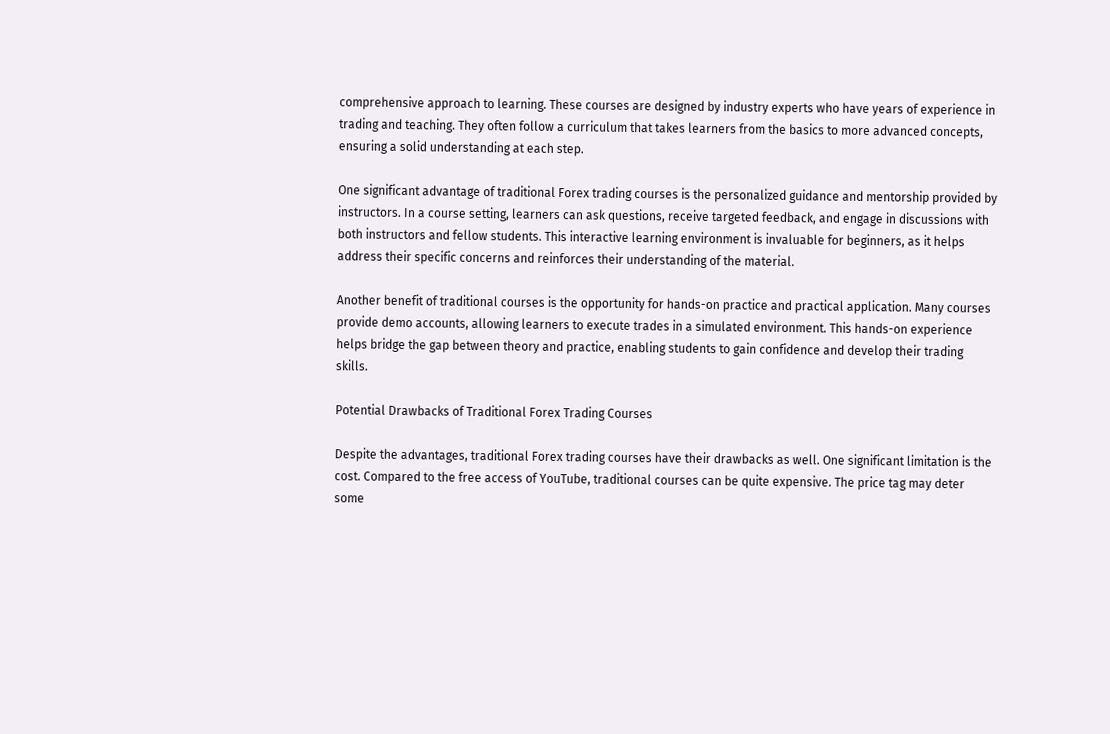comprehensive approach to learning. These courses are designed by industry experts who have years of experience in trading and teaching. They often follow a curriculum that takes learners from the basics to more advanced concepts, ensuring a solid understanding at each step.

One significant advantage of traditional Forex trading courses is the personalized guidance and mentorship provided by instructors. In a course setting, learners can ask questions, receive targeted feedback, and engage in discussions with both instructors and fellow students. This interactive learning environment is invaluable for beginners, as it helps address their specific concerns and reinforces their understanding of the material.

Another benefit of traditional courses is the opportunity for hands-on practice and practical application. Many courses provide demo accounts, allowing learners to execute trades in a simulated environment. This hands-on experience helps bridge the gap between theory and practice, enabling students to gain confidence and develop their trading skills.

Potential Drawbacks of Traditional Forex Trading Courses

Despite the advantages, traditional Forex trading courses have their drawbacks as well. One significant limitation is the cost. Compared to the free access of YouTube, traditional courses can be quite expensive. The price tag may deter some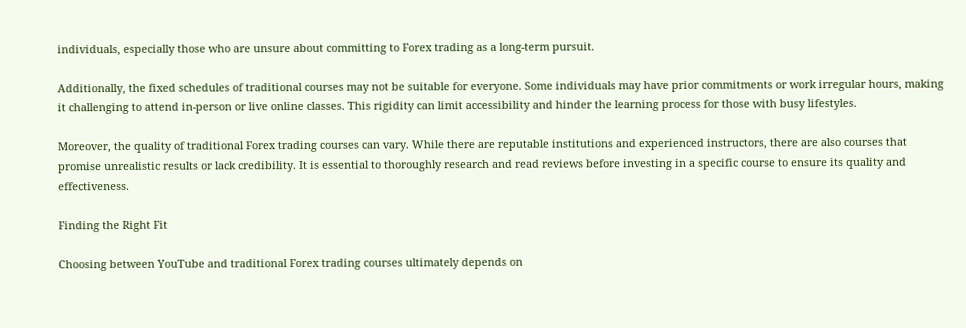individuals, especially those who are unsure about committing to Forex trading as a long-term pursuit.

Additionally, the fixed schedules of traditional courses may not be suitable for everyone. Some individuals may have prior commitments or work irregular hours, making it challenging to attend in-person or live online classes. This rigidity can limit accessibility and hinder the learning process for those with busy lifestyles.

Moreover, the quality of traditional Forex trading courses can vary. While there are reputable institutions and experienced instructors, there are also courses that promise unrealistic results or lack credibility. It is essential to thoroughly research and read reviews before investing in a specific course to ensure its quality and effectiveness.

Finding the Right Fit

Choosing between YouTube and traditional Forex trading courses ultimately depends on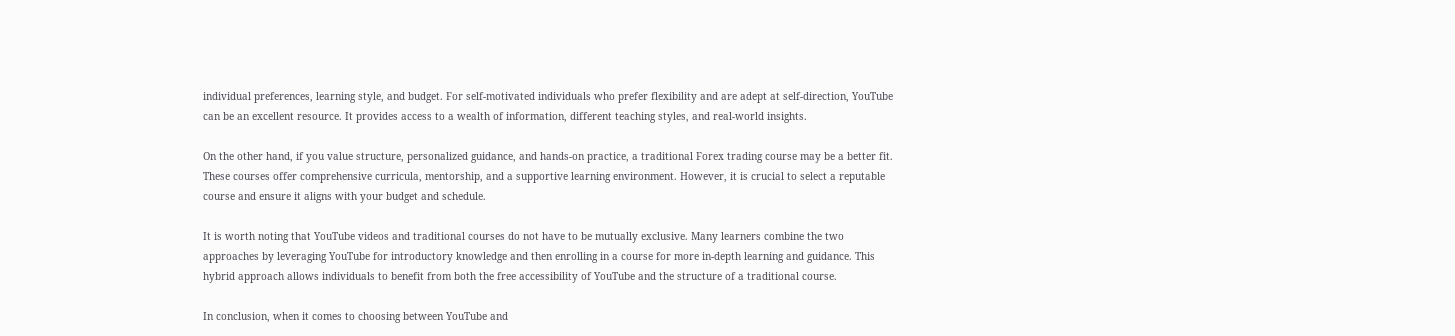individual preferences, learning style, and budget. For self-motivated individuals who prefer flexibility and are adept at self-direction, YouTube can be an excellent resource. It provides access to a wealth of information, different teaching styles, and real-world insights.

On the other hand, if you value structure, personalized guidance, and hands-on practice, a traditional Forex trading course may be a better fit. These courses offer comprehensive curricula, mentorship, and a supportive learning environment. However, it is crucial to select a reputable course and ensure it aligns with your budget and schedule.

It is worth noting that YouTube videos and traditional courses do not have to be mutually exclusive. Many learners combine the two approaches by leveraging YouTube for introductory knowledge and then enrolling in a course for more in-depth learning and guidance. This hybrid approach allows individuals to benefit from both the free accessibility of YouTube and the structure of a traditional course.

In conclusion, when it comes to choosing between YouTube and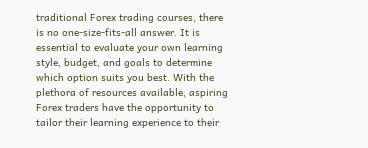traditional Forex trading courses, there is no one-size-fits-all answer. It is essential to evaluate your own learning style, budget, and goals to determine which option suits you best. With the plethora of resources available, aspiring Forex traders have the opportunity to tailor their learning experience to their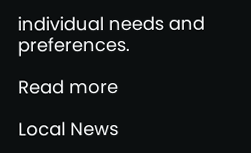individual needs and preferences.

Read more

Local News